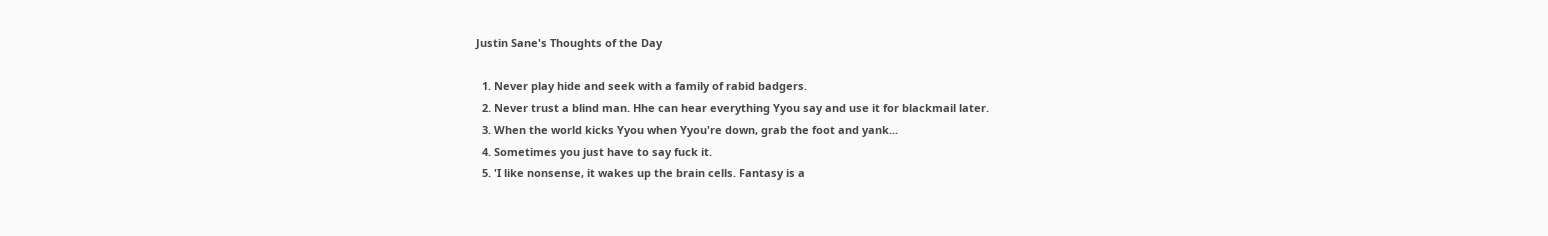Justin Sane's Thoughts of the Day

  1. Never play hide and seek with a family of rabid badgers.
  2. Never trust a blind man. Hhe can hear everything Yyou say and use it for blackmail later.
  3. When the world kicks Yyou when Yyou're down, grab the foot and yank...
  4. Sometimes you just have to say fuck it.
  5. 'I like nonsense, it wakes up the brain cells. Fantasy is a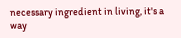necessary ingredient in living, it's a way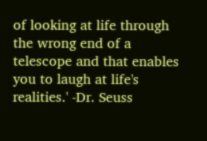of looking at life through the wrong end of a telescope and that enables you to laugh at life's realities.' -Dr. Seuss